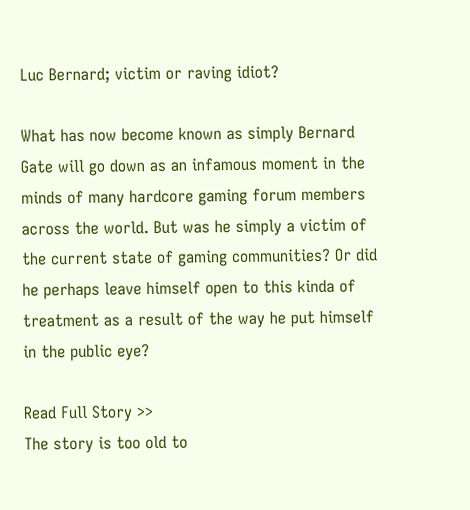Luc Bernard; victim or raving idiot?

What has now become known as simply Bernard Gate will go down as an infamous moment in the minds of many hardcore gaming forum members across the world. But was he simply a victim of the current state of gaming communities? Or did he perhaps leave himself open to this kinda of treatment as a result of the way he put himself in the public eye?

Read Full Story >>
The story is too old to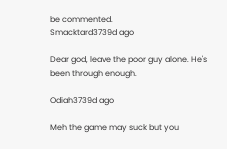be commented.
Smacktard3739d ago

Dear god, leave the poor guy alone. He's been through enough.

Odiah3739d ago

Meh the game may suck but you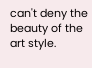can't deny the beauty of the art style.